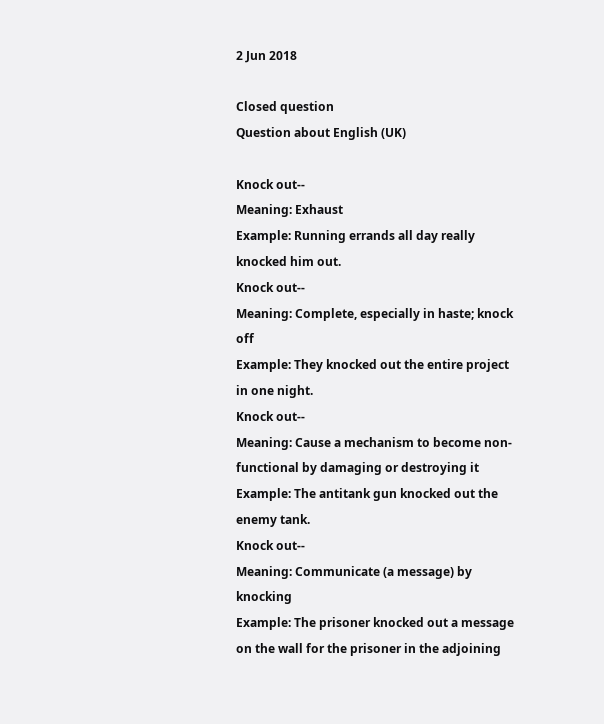2 Jun 2018

Closed question
Question about English (UK)

Knock out--
Meaning: Exhaust
Example: Running errands all day really knocked him out.
Knock out--
Meaning: Complete, especially in haste; knock off
Example: They knocked out the entire project in one night.
Knock out--
Meaning: Cause a mechanism to become non-functional by damaging or destroying it
Example: The antitank gun knocked out the enemy tank.
Knock out--
Meaning: Communicate (a message) by knocking
Example: The prisoner knocked out a message on the wall for the prisoner in the adjoining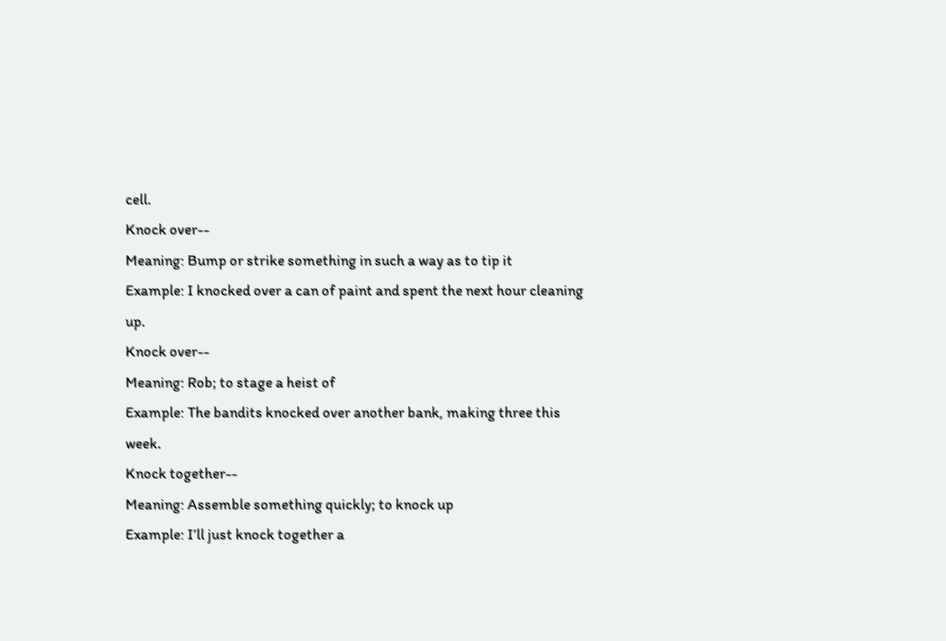cell.
Knock over--
Meaning: Bump or strike something in such a way as to tip it
Example: I knocked over a can of paint and spent the next hour cleaning up.
Knock over--
Meaning: Rob; to stage a heist of
Example: The bandits knocked over another bank, making three this week.
Knock together--
Meaning: Assemble something quickly; to knock up
Example: I’ll just knock together a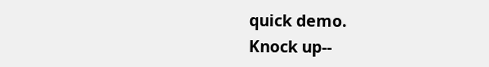quick demo.
Knock up--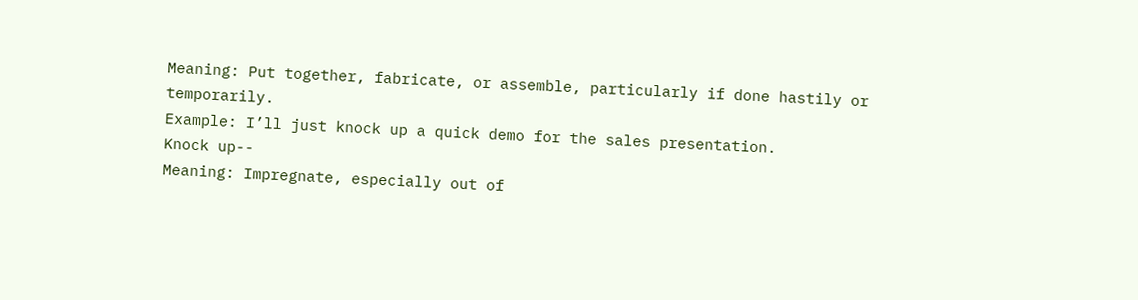Meaning: Put together, fabricate, or assemble, particularly if done hastily or temporarily.
Example: I’ll just knock up a quick demo for the sales presentation.
Knock up--
Meaning: Impregnate, especially out of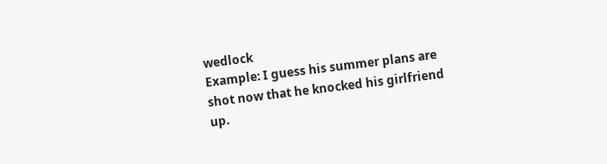wedlock
Example: I guess his summer plans are shot now that he knocked his girlfriend up.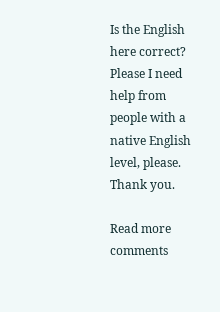Is the English here correct? Please I need help from people with a native English level, please. Thank you.

Read more comments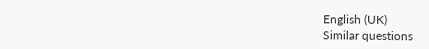English (UK)
Similar questions